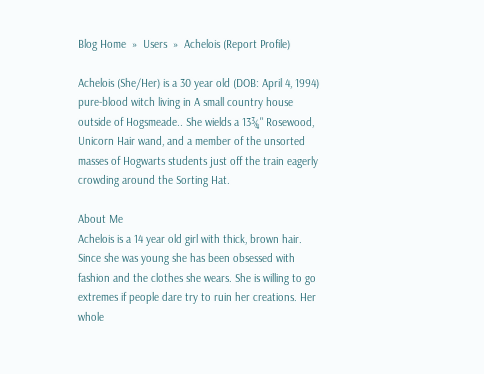Blog Home  »  Users  »  Achelois (Report Profile)

Achelois (She/Her) is a 30 year old (DOB: April 4, 1994) pure-blood witch living in A small country house outside of Hogsmeade.. She wields a 13¾" Rosewood, Unicorn Hair wand, and a member of the unsorted masses of Hogwarts students just off the train eagerly crowding around the Sorting Hat.

About Me
Achelois is a 14 year old girl with thick, brown hair. Since she was young she has been obsessed with fashion and the clothes she wears. She is willing to go extremes if people dare try to ruin her creations. Her whole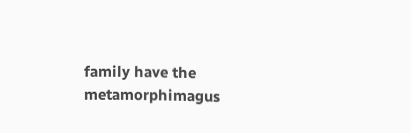family have the metamorphimagus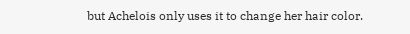but Achelois only uses it to change her hair color.